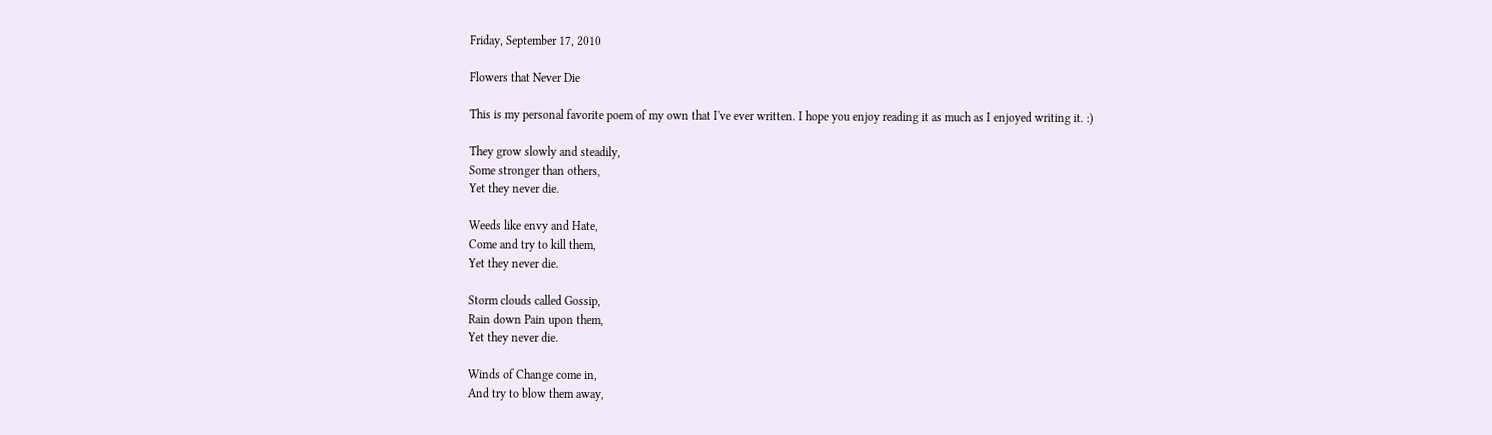Friday, September 17, 2010

Flowers that Never Die

This is my personal favorite poem of my own that I've ever written. I hope you enjoy reading it as much as I enjoyed writing it. :)

They grow slowly and steadily,
Some stronger than others,
Yet they never die.

Weeds like envy and Hate,
Come and try to kill them,
Yet they never die.

Storm clouds called Gossip,
Rain down Pain upon them,
Yet they never die.

Winds of Change come in,
And try to blow them away,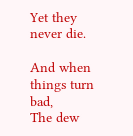Yet they never die.

And when things turn bad,
The dew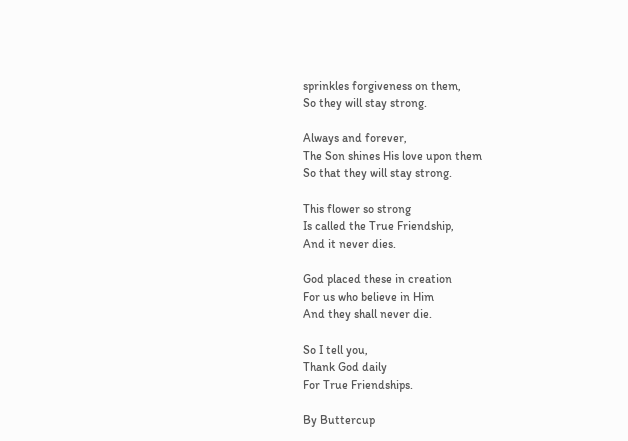sprinkles forgiveness on them,
So they will stay strong.

Always and forever,
The Son shines His love upon them
So that they will stay strong.

This flower so strong
Is called the True Friendship,
And it never dies.

God placed these in creation
For us who believe in Him
And they shall never die.

So I tell you,
Thank God daily
For True Friendships.

By Buttercup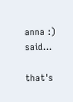anna :) said...

that's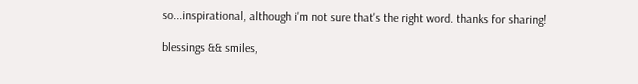so...inspirational, although i'm not sure that's the right word. thanks for sharing!

blessings && smiles,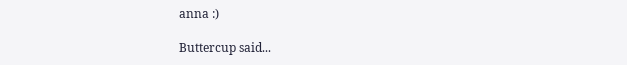anna :)

Buttercup said...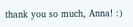thank you so much, Anna! :)